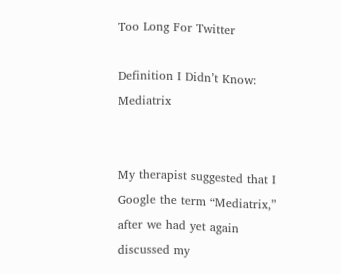Too Long For Twitter

Definition I Didn’t Know: Mediatrix


My therapist suggested that I Google the term “Mediatrix,” after we had yet again discussed my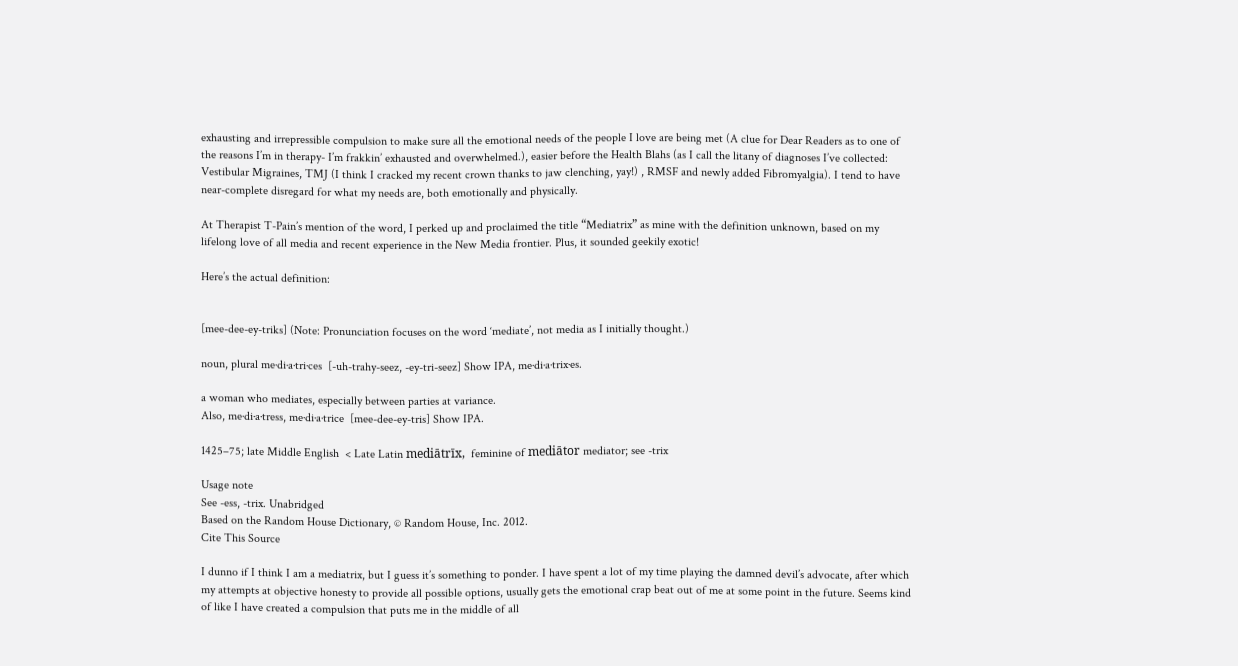exhausting and irrepressible compulsion to make sure all the emotional needs of the people I love are being met (A clue for Dear Readers as to one of the reasons I’m in therapy- I’m frakkin’ exhausted and overwhelmed.), easier before the Health Blahs (as I call the litany of diagnoses I’ve collected: Vestibular Migraines, TMJ (I think I cracked my recent crown thanks to jaw clenching, yay!) , RMSF and newly added Fibromyalgia). I tend to have near-complete disregard for what my needs are, both emotionally and physically.

At Therapist T-Pain’s mention of the word, I perked up and proclaimed the title “Mediatrix” as mine with the definition unknown, based on my lifelong love of all media and recent experience in the New Media frontier. Plus, it sounded geekily exotic!

Here’s the actual definition:


[mee-dee-ey-triks] (Note: Pronunciation focuses on the word ‘mediate’, not media as I initially thought.)

noun, plural me·di·a·tri·ces  [-uh-trahy-seez, -ey-tri-seez] Show IPA, me·di·a·trix·es.

a woman who mediates, especially between parties at variance.
Also, me·di·a·tress, me·di·a·trice  [mee-dee-ey-tris] Show IPA.

1425–75; late Middle English  < Late Latin mediātrīx,  feminine of mediātor mediator; see -trix

Usage note
See -ess, -trix. Unabridged
Based on the Random House Dictionary, © Random House, Inc. 2012.
Cite This Source

I dunno if I think I am a mediatrix, but I guess it’s something to ponder. I have spent a lot of my time playing the damned devil’s advocate, after which my attempts at objective honesty to provide all possible options, usually gets the emotional crap beat out of me at some point in the future. Seems kind of like I have created a compulsion that puts me in the middle of all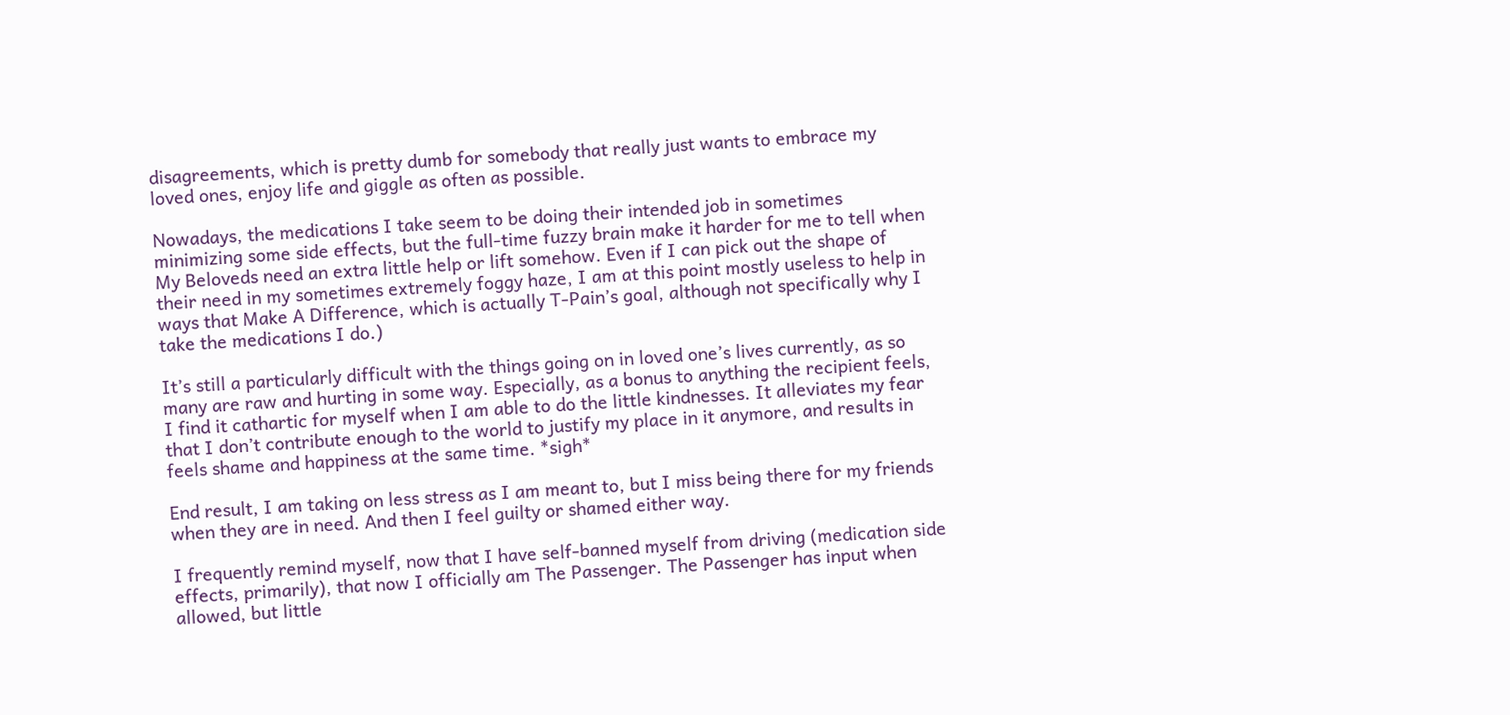disagreements, which is pretty dumb for somebody that really just wants to embrace my loved ones, enjoy life and giggle as often as possible.

Nowadays, the medications I take seem to be doing their intended job in sometimes minimizing some side effects, but the full-time fuzzy brain make it harder for me to tell when My Beloveds need an extra little help or lift somehow. Even if I can pick out the shape of their need in my sometimes extremely foggy haze, I am at this point mostly useless to help in ways that Make A Difference, which is actually T-Pain’s goal, although not specifically why I take the medications I do.)

It’s still a particularly difficult with the things going on in loved one’s lives currently, as so many are raw and hurting in some way. Especially, as a bonus to anything the recipient feels, I find it cathartic for myself when I am able to do the little kindnesses. It alleviates my fear that I don’t contribute enough to the world to justify my place in it anymore, and results in feels shame and happiness at the same time. *sigh*

End result, I am taking on less stress as I am meant to, but I miss being there for my friends when they are in need. And then I feel guilty or shamed either way.

I frequently remind myself, now that I have self-banned myself from driving (medication side effects, primarily), that now I officially am The Passenger. The Passenger has input when allowed, but little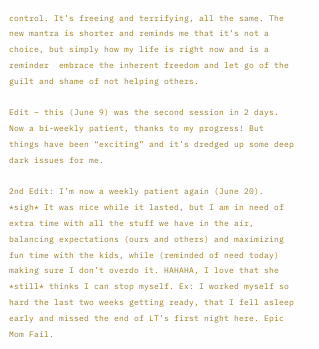control. It’s freeing and terrifying, all the same. The new mantra is shorter and reminds me that it’s not a choice, but simply how my life is right now and is a reminder  embrace the inherent freedom and let go of the guilt and shame of not helping others.

Edit – this (June 9) was the second session in 2 days. Now a bi-weekly patient, thanks to my progress! But things have been “exciting” and it’s dredged up some deep dark issues for me.

2nd Edit: I’m now a weekly patient again (June 20). *sigh* It was nice while it lasted, but I am in need of  extra time with all the stuff we have in the air, balancing expectations (ours and others) and maximizing fun time with the kids, while (reminded of need today) making sure I don’t overdo it. HAHAHA, I love that she *still* thinks I can stop myself. Ex: I worked myself so hard the last two weeks getting ready, that I fell asleep early and missed the end of LT’s first night here. Epic Mom Fail.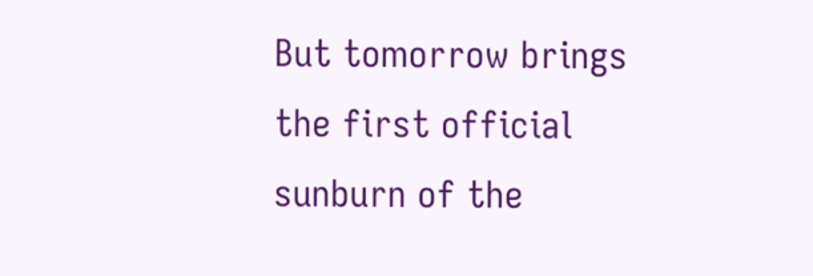But tomorrow brings the first official sunburn of the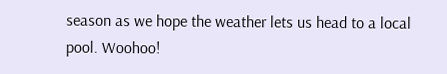season as we hope the weather lets us head to a local pool. Woohoo!